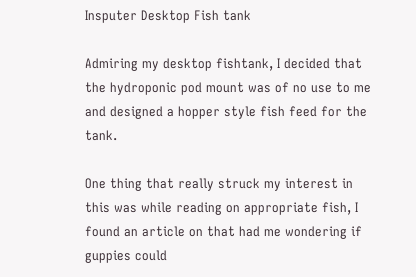Insputer Desktop Fish tank

Admiring my desktop fishtank, I decided that the hydroponic pod mount was of no use to me and designed a hopper style fish feed for the tank.

One thing that really struck my interest in this was while reading on appropriate fish, I found an article on that had me wondering if guppies could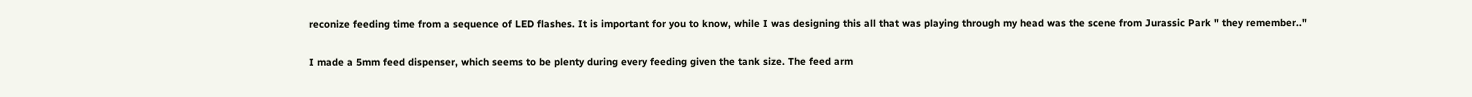reconize feeding time from a sequence of LED flashes. It is important for you to know, while I was designing this all that was playing through my head was the scene from Jurassic Park " they remember.."

I made a 5mm feed dispenser, which seems to be plenty during every feeding given the tank size. The feed arm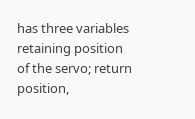has three variables retaining position of the servo; return position,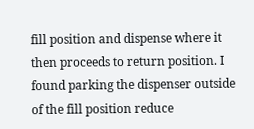fill position and dispense where it then proceeds to return position. I found parking the dispenser outside of the fill position reduce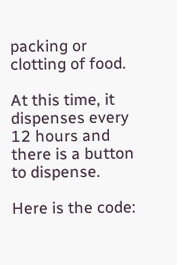packing or clotting of food.

At this time, it dispenses every 12 hours and there is a button to dispense.

Here is the code: